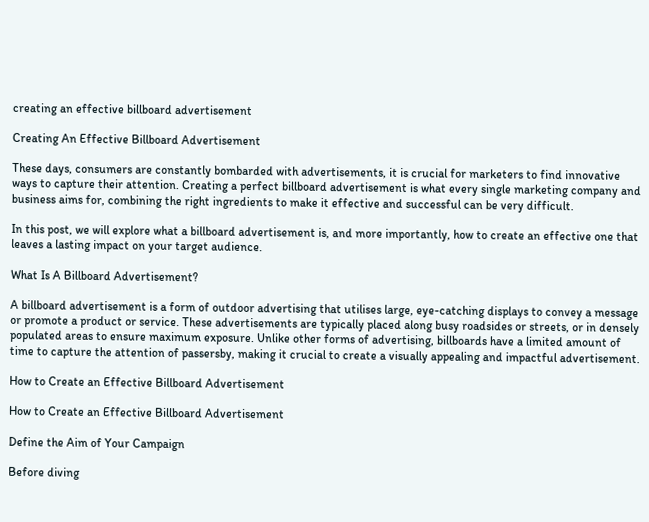creating an effective billboard advertisement

Creating An Effective Billboard Advertisement

These days, consumers are constantly bombarded with advertisements, it is crucial for marketers to find innovative ways to capture their attention. Creating a perfect billboard advertisement is what every single marketing company and business aims for, combining the right ingredients to make it effective and successful can be very difficult.

In this post, we will explore what a billboard advertisement is, and more importantly, how to create an effective one that leaves a lasting impact on your target audience.

What Is A Billboard Advertisement?

A billboard advertisement is a form of outdoor advertising that utilises large, eye-catching displays to convey a message or promote a product or service. These advertisements are typically placed along busy roadsides or streets, or in densely populated areas to ensure maximum exposure. Unlike other forms of advertising, billboards have a limited amount of time to capture the attention of passersby, making it crucial to create a visually appealing and impactful advertisement.

How to Create an Effective Billboard Advertisement

How to Create an Effective Billboard Advertisement

Define the Aim of Your Campaign

Before diving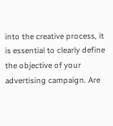into the creative process, it is essential to clearly define the objective of your advertising campaign. Are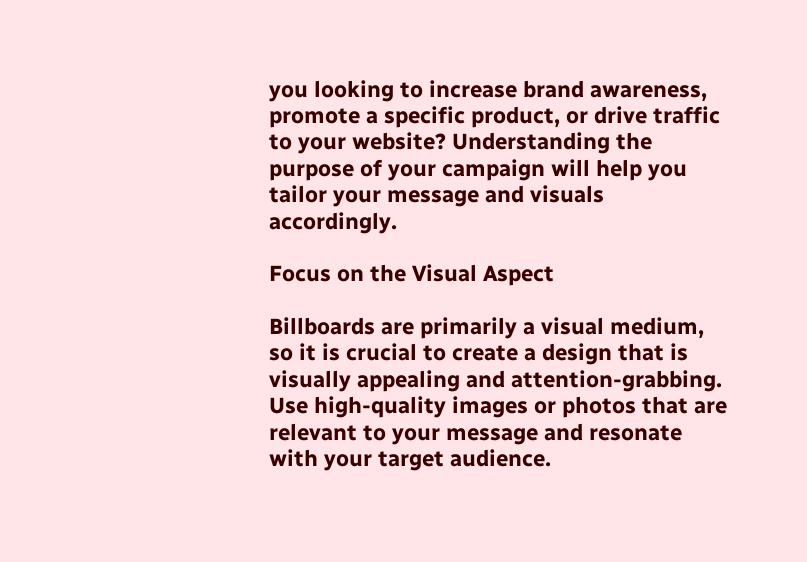you looking to increase brand awareness, promote a specific product, or drive traffic to your website? Understanding the purpose of your campaign will help you tailor your message and visuals accordingly.

Focus on the Visual Aspect

Billboards are primarily a visual medium, so it is crucial to create a design that is visually appealing and attention-grabbing. Use high-quality images or photos that are relevant to your message and resonate with your target audience.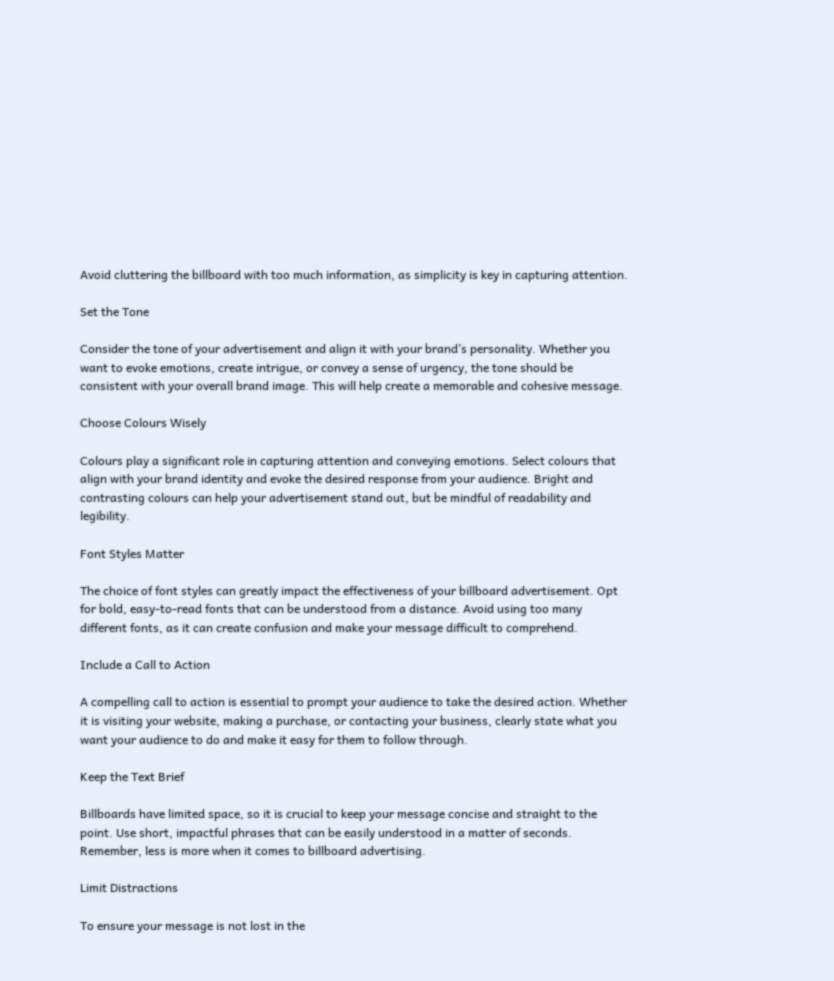Avoid cluttering the billboard with too much information, as simplicity is key in capturing attention.

Set the Tone

Consider the tone of your advertisement and align it with your brand’s personality. Whether you want to evoke emotions, create intrigue, or convey a sense of urgency, the tone should be consistent with your overall brand image. This will help create a memorable and cohesive message.

Choose Colours Wisely

Colours play a significant role in capturing attention and conveying emotions. Select colours that align with your brand identity and evoke the desired response from your audience. Bright and contrasting colours can help your advertisement stand out, but be mindful of readability and legibility.

Font Styles Matter

The choice of font styles can greatly impact the effectiveness of your billboard advertisement. Opt for bold, easy-to-read fonts that can be understood from a distance. Avoid using too many different fonts, as it can create confusion and make your message difficult to comprehend.

Include a Call to Action

A compelling call to action is essential to prompt your audience to take the desired action. Whether it is visiting your website, making a purchase, or contacting your business, clearly state what you want your audience to do and make it easy for them to follow through.

Keep the Text Brief

Billboards have limited space, so it is crucial to keep your message concise and straight to the point. Use short, impactful phrases that can be easily understood in a matter of seconds. Remember, less is more when it comes to billboard advertising.

Limit Distractions

To ensure your message is not lost in the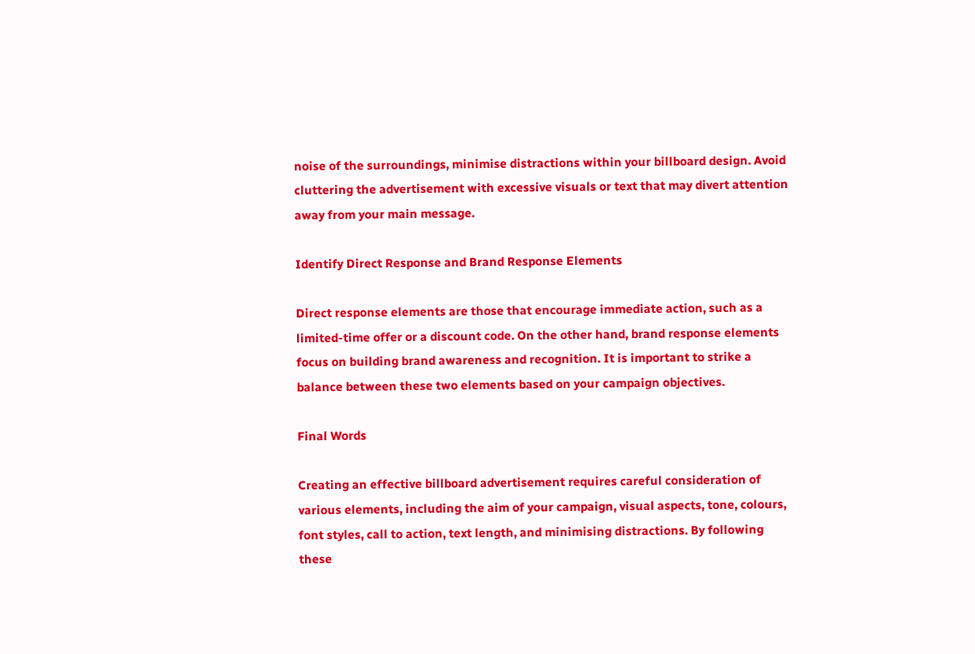noise of the surroundings, minimise distractions within your billboard design. Avoid cluttering the advertisement with excessive visuals or text that may divert attention away from your main message.

Identify Direct Response and Brand Response Elements

Direct response elements are those that encourage immediate action, such as a limited-time offer or a discount code. On the other hand, brand response elements focus on building brand awareness and recognition. It is important to strike a balance between these two elements based on your campaign objectives.

Final Words

Creating an effective billboard advertisement requires careful consideration of various elements, including the aim of your campaign, visual aspects, tone, colours, font styles, call to action, text length, and minimising distractions. By following these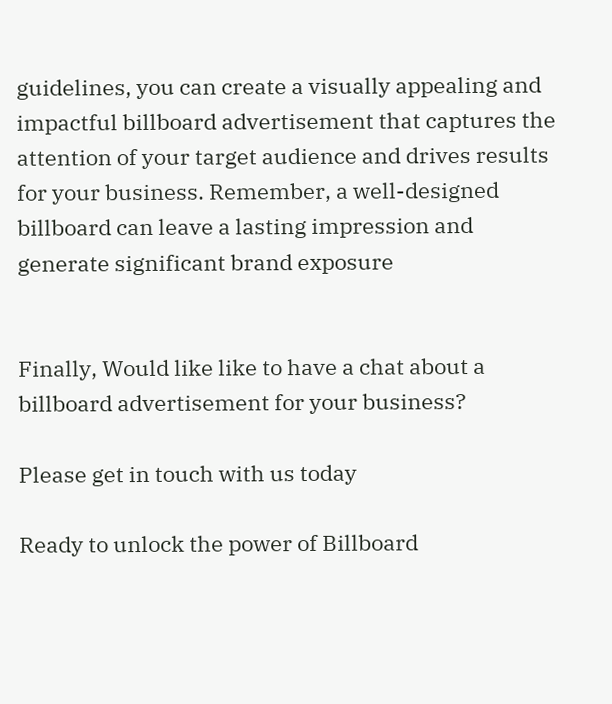guidelines, you can create a visually appealing and impactful billboard advertisement that captures the attention of your target audience and drives results for your business. Remember, a well-designed billboard can leave a lasting impression and generate significant brand exposure


Finally, Would like like to have a chat about a billboard advertisement for your business?

Please get in touch with us today

Ready to unlock the power of Billboard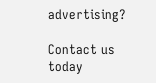advertising?

Contact us today